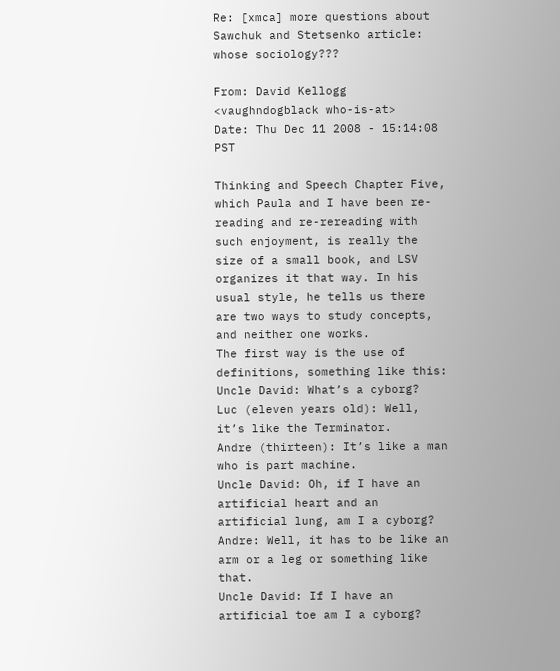Re: [xmca] more questions about Sawchuk and Stetsenko article: whose sociology???

From: David Kellogg <vaughndogblack who-is-at>
Date: Thu Dec 11 2008 - 15:14:08 PST

Thinking and Speech Chapter Five, which Paula and I have been re-reading and re-rereading with such enjoyment, is really the size of a small book, and LSV organizes it that way. In his usual style, he tells us there are two ways to study concepts, and neither one works.
The first way is the use of definitions, something like this:
Uncle David: What’s a cyborg?
Luc (eleven years old): Well, it’s like the Terminator.
Andre (thirteen): It’s like a man who is part machine.
Uncle David: Oh, if I have an artificial heart and an artificial lung, am I a cyborg?
Andre: Well, it has to be like an arm or a leg or something like that.
Uncle David: If I have an artificial toe am I a cyborg?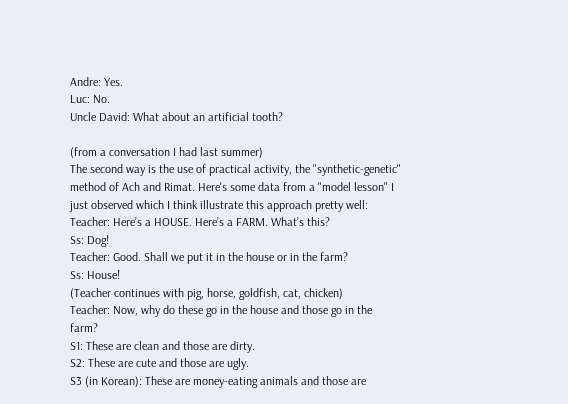Andre: Yes.
Luc: No.
Uncle David: What about an artificial tooth?

(from a conversation I had last summer)
The second way is the use of practical activity, the "synthetic-genetic" method of Ach and Rimat. Here's some data from a "model lesson" I just observed which I think illustrate this approach pretty well:
Teacher: Here’s a HOUSE. Here’s a FARM. What’s this?
Ss: Dog!
Teacher: Good. Shall we put it in the house or in the farm?
Ss: House!
(Teacher continues with pig, horse, goldfish, cat, chicken)
Teacher: Now, why do these go in the house and those go in the farm?
S1: These are clean and those are dirty.
S2: These are cute and those are ugly.
S3 (in Korean): These are money-eating animals and those are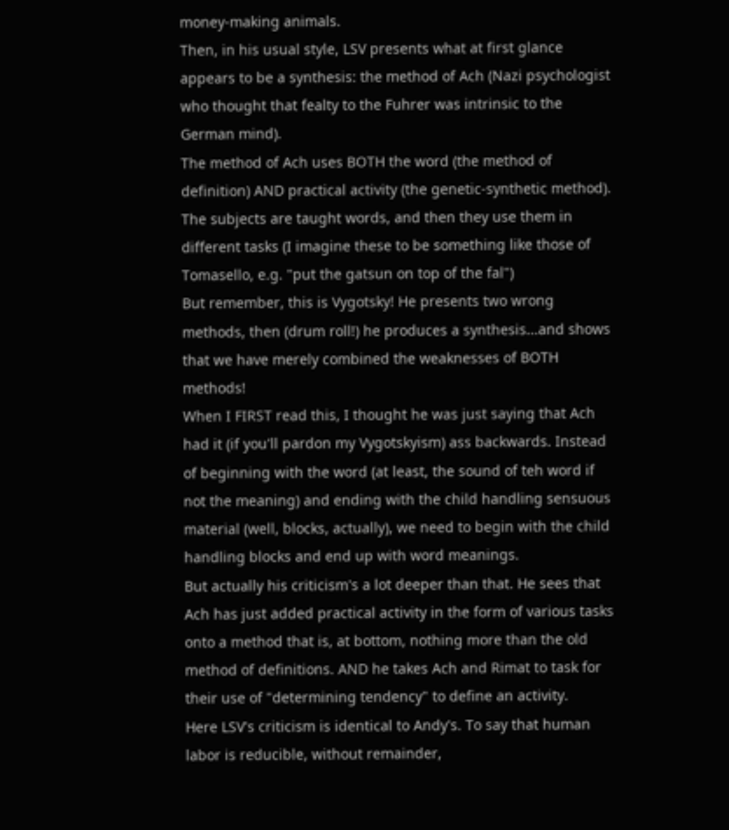money-making animals.
Then, in his usual style, LSV presents what at first glance appears to be a synthesis: the method of Ach (Nazi psychologist who thought that fealty to the Fuhrer was intrinsic to the German mind).
The method of Ach uses BOTH the word (the method of definition) AND practical activity (the genetic-synthetic method). The subjects are taught words, and then they use them in different tasks (I imagine these to be something like those of Tomasello, e.g. "put the gatsun on top of the fal")
But remember, this is Vygotsky! He presents two wrong methods, then (drum roll!) he produces a synthesis...and shows that we have merely combined the weaknesses of BOTH methods!
When I FIRST read this, I thought he was just saying that Ach had it (if you'll pardon my Vygotskyism) ass backwards. Instead of beginning with the word (at least, the sound of teh word if not the meaning) and ending with the child handling sensuous material (well, blocks, actually), we need to begin with the child handling blocks and end up with word meanings.
But actually his criticism's a lot deeper than that. He sees that Ach has just added practical activity in the form of various tasks onto a method that is, at bottom, nothing more than the old method of definitions. AND he takes Ach and Rimat to task for their use of "determining tendency" to define an activity.
Here LSV's criticism is identical to Andy's. To say that human labor is reducible, without remainder,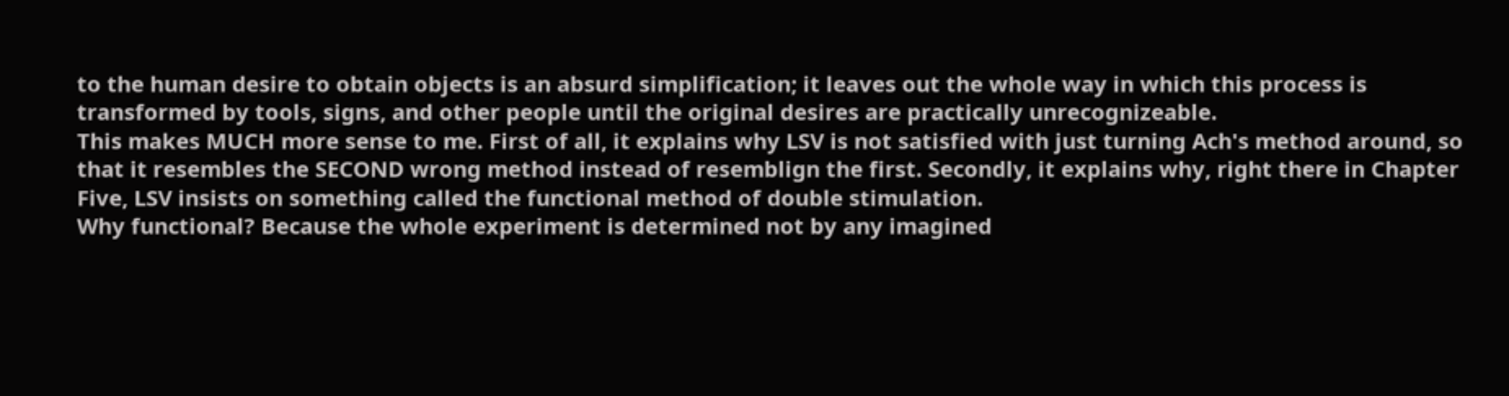to the human desire to obtain objects is an absurd simplification; it leaves out the whole way in which this process is transformed by tools, signs, and other people until the original desires are practically unrecognizeable.
This makes MUCH more sense to me. First of all, it explains why LSV is not satisfied with just turning Ach's method around, so that it resembles the SECOND wrong method instead of resemblign the first. Secondly, it explains why, right there in Chapter Five, LSV insists on something called the functional method of double stimulation.
Why functional? Because the whole experiment is determined not by any imagined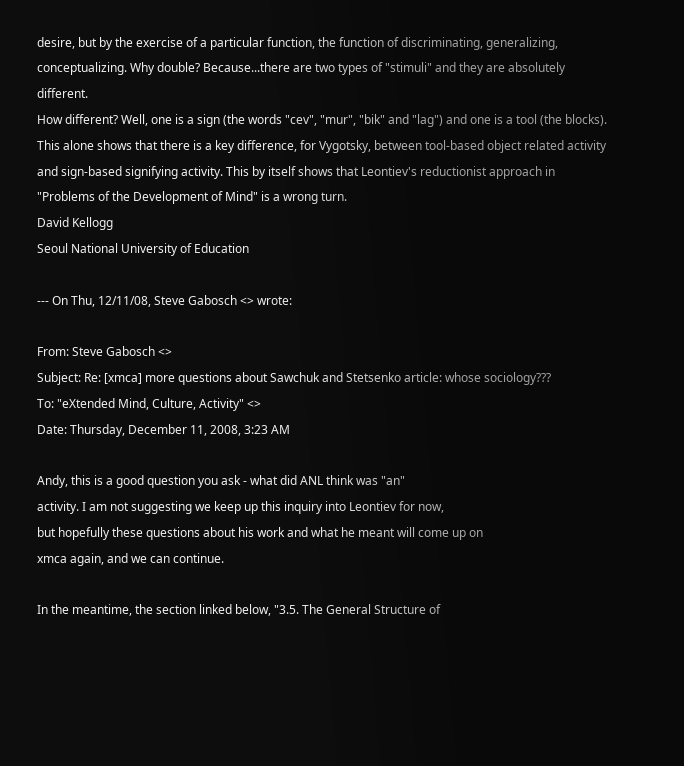desire, but by the exercise of a particular function, the function of discriminating, generalizing, conceptualizing. Why double? Because...there are two types of "stimuli" and they are absolutely different.
How different? Well, one is a sign (the words "cev", "mur", "bik" and "lag") and one is a tool (the blocks). This alone shows that there is a key difference, for Vygotsky, between tool-based object related activity and sign-based signifying activity. This by itself shows that Leontiev's reductionist approach in "Problems of the Development of Mind" is a wrong turn.
David Kellogg
Seoul National University of Education

--- On Thu, 12/11/08, Steve Gabosch <> wrote:

From: Steve Gabosch <>
Subject: Re: [xmca] more questions about Sawchuk and Stetsenko article: whose sociology???
To: "eXtended Mind, Culture, Activity" <>
Date: Thursday, December 11, 2008, 3:23 AM

Andy, this is a good question you ask - what did ANL think was "an"
activity. I am not suggesting we keep up this inquiry into Leontiev for now,
but hopefully these questions about his work and what he meant will come up on
xmca again, and we can continue.

In the meantime, the section linked below, "3.5. The General Structure of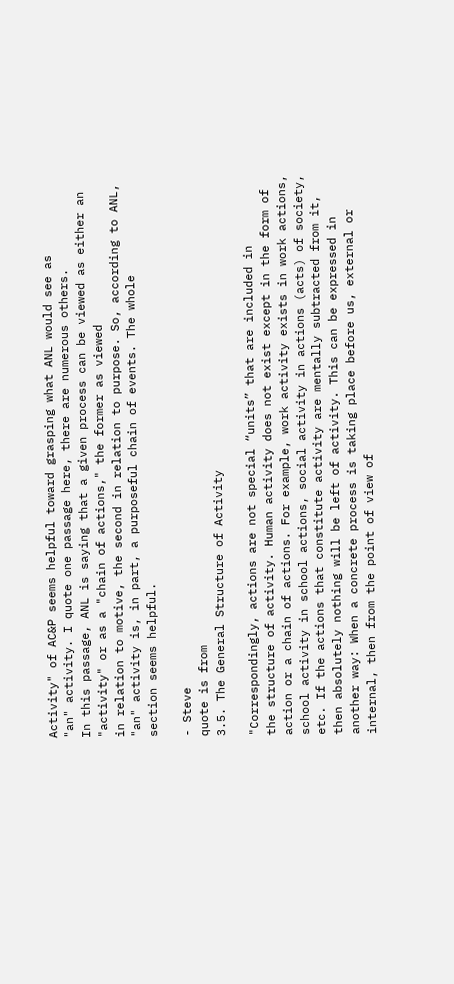Activity" of AC&P seems helpful toward grasping what ANL would see as
"an" activity. I quote one passage here, there are numerous others.
In this passage, ANL is saying that a given process can be viewed as either an
"activity" or as a "chain of actions," the former as viewed
in relation to motive, the second in relation to purpose. So, according to ANL,
"an" activity is, in part, a purposeful chain of events. The whole
section seems helpful.

- Steve
quote is from
3.5. The General Structure of Activity

"Correspondingly, actions are not special “units” that are included in
the structure of activity. Human activity does not exist except in the form of
action or a chain of actions. For example, work activity exists in work actions,
school activity in school actions, social activity in actions (acts) of society,
etc. If the actions that constitute activity are mentally subtracted from it,
then absolutely nothing will be left of activity. This can be expressed in
another way: When a concrete process is taking place before us, external or
internal, then from the point of view of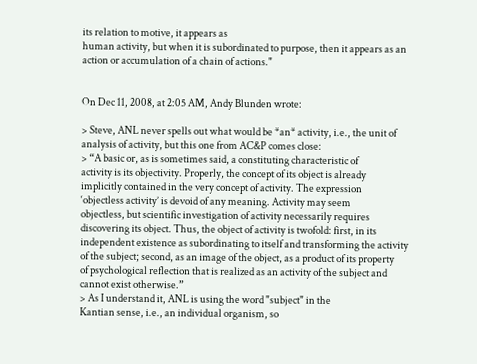its relation to motive, it appears as
human activity, but when it is subordinated to purpose, then it appears as an
action or accumulation of a chain of actions."


On Dec 11, 2008, at 2:05 AM, Andy Blunden wrote:

> Steve, ANL never spells out what would be *an* activity, i.e., the unit of
analysis of activity, but this one from AC&P comes close:
> “A basic or, as is sometimes said, a constituting characteristic of
activity is its objectivity. Properly, the concept of its object is already
implicitly contained in the very concept of activity. The expression
‘objectless activity’ is devoid of any meaning. Activity may seem
objectless, but scientific investigation of activity necessarily requires
discovering its object. Thus, the object of activity is twofold: first, in its
independent existence as subordinating to itself and transforming the activity
of the subject; second, as an image of the object, as a product of its property
of psychological reflection that is realized as an activity of the subject and
cannot exist otherwise.”
> As I understand it, ANL is using the word "subject" in the
Kantian sense, i.e., an individual organism, so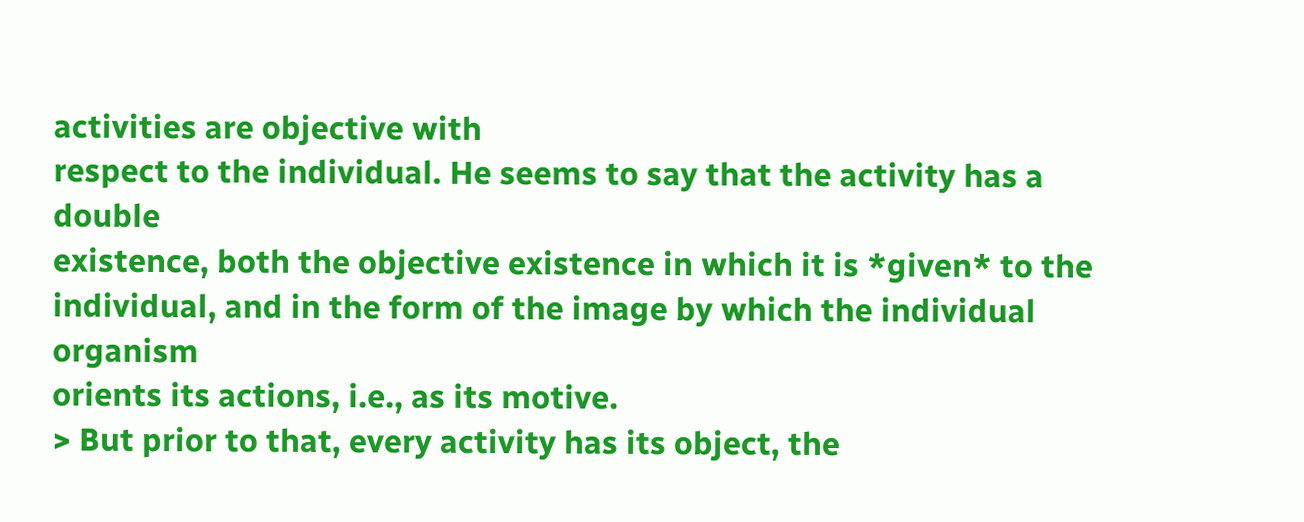activities are objective with
respect to the individual. He seems to say that the activity has a double
existence, both the objective existence in which it is *given* to the
individual, and in the form of the image by which the individual organism
orients its actions, i.e., as its motive.
> But prior to that, every activity has its object, the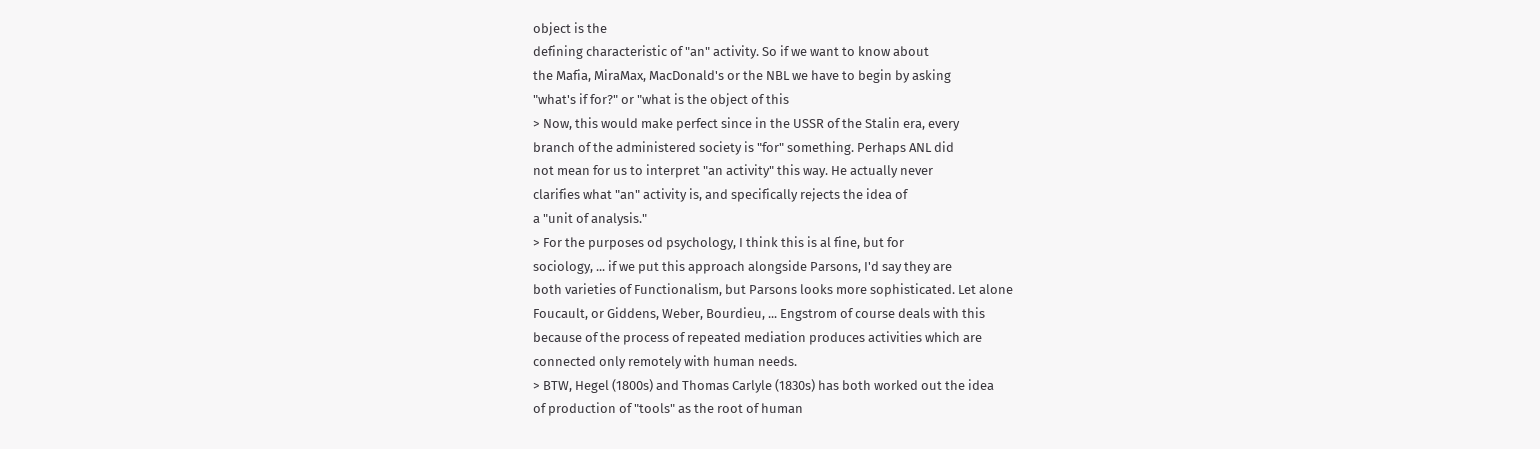object is the
defining characteristic of "an" activity. So if we want to know about
the Mafia, MiraMax, MacDonald's or the NBL we have to begin by asking
"what's if for?" or "what is the object of this
> Now, this would make perfect since in the USSR of the Stalin era, every
branch of the administered society is "for" something. Perhaps ANL did
not mean for us to interpret "an activity" this way. He actually never
clarifies what "an" activity is, and specifically rejects the idea of
a "unit of analysis."
> For the purposes od psychology, I think this is al fine, but for
sociology, ... if we put this approach alongside Parsons, I'd say they are
both varieties of Functionalism, but Parsons looks more sophisticated. Let alone
Foucault, or Giddens, Weber, Bourdieu, ... Engstrom of course deals with this
because of the process of repeated mediation produces activities which are
connected only remotely with human needs.
> BTW, Hegel (1800s) and Thomas Carlyle (1830s) has both worked out the idea
of production of "tools" as the root of human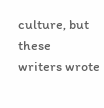culture, but these
writers wrote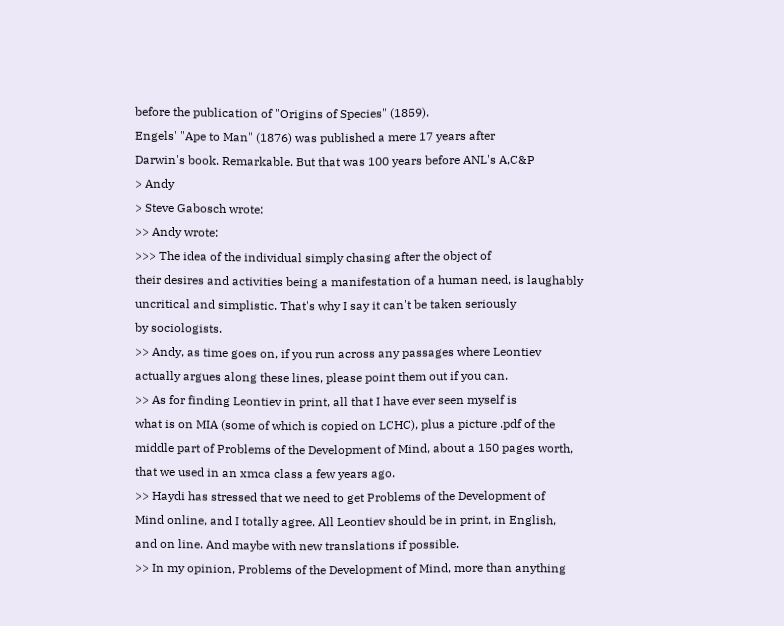before the publication of "Origins of Species" (1859).
Engels' "Ape to Man" (1876) was published a mere 17 years after
Darwin's book. Remarkable. But that was 100 years before ANL's A,C&P
> Andy
> Steve Gabosch wrote:
>> Andy wrote:
>>> The idea of the individual simply chasing after the object of
their desires and activities being a manifestation of a human need, is laughably
uncritical and simplistic. That's why I say it can't be taken seriously
by sociologists.
>> Andy, as time goes on, if you run across any passages where Leontiev
actually argues along these lines, please point them out if you can.
>> As for finding Leontiev in print, all that I have ever seen myself is
what is on MIA (some of which is copied on LCHC), plus a picture .pdf of the
middle part of Problems of the Development of Mind, about a 150 pages worth,
that we used in an xmca class a few years ago.
>> Haydi has stressed that we need to get Problems of the Development of
Mind online, and I totally agree. All Leontiev should be in print, in English,
and on line. And maybe with new translations if possible.
>> In my opinion, Problems of the Development of Mind, more than anything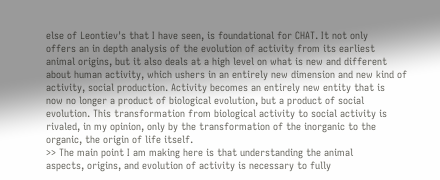else of Leontiev's that I have seen, is foundational for CHAT. It not only
offers an in depth analysis of the evolution of activity from its earliest
animal origins, but it also deals at a high level on what is new and different
about human activity, which ushers in an entirely new dimension and new kind of
activity, social production. Activity becomes an entirely new entity that is
now no longer a product of biological evolution, but a product of social
evolution. This transformation from biological activity to social activity is
rivaled, in my opinion, only by the transformation of the inorganic to the
organic, the origin of life itself.
>> The main point I am making here is that understanding the animal
aspects, origins, and evolution of activity is necessary to fully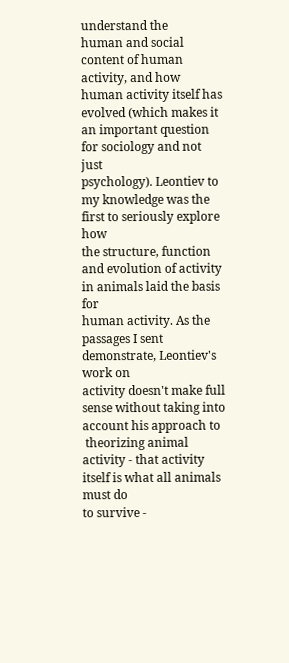understand the
human and social content of human activity, and how human activity itself has
evolved (which makes it an important question for sociology and not just
psychology). Leontiev to my knowledge was the first to seriously explore how
the structure, function and evolution of activity in animals laid the basis for
human activity. As the passages I sent demonstrate, Leontiev's work on
activity doesn't make full sense without taking into account his approach to
 theorizing animal activity - that activity itself is what all animals must do
to survive -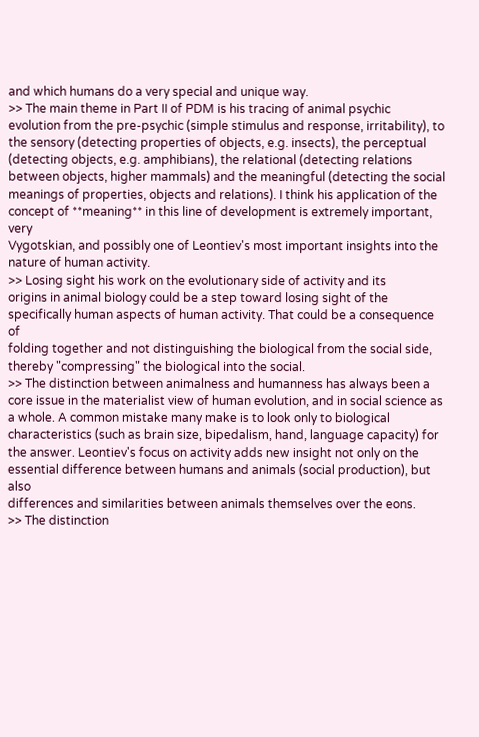and which humans do a very special and unique way.
>> The main theme in Part II of PDM is his tracing of animal psychic
evolution from the pre-psychic (simple stimulus and response, irritability), to
the sensory (detecting properties of objects, e.g. insects), the perceptual
(detecting objects, e.g. amphibians), the relational (detecting relations
between objects, higher mammals) and the meaningful (detecting the social
meanings of properties, objects and relations). I think his application of the
concept of **meaning** in this line of development is extremely important, very
Vygotskian, and possibly one of Leontiev's most important insights into the
nature of human activity.
>> Losing sight his work on the evolutionary side of activity and its
origins in animal biology could be a step toward losing sight of the
specifically human aspects of human activity. That could be a consequence of
folding together and not distinguishing the biological from the social side,
thereby "compressing" the biological into the social.
>> The distinction between animalness and humanness has always been a
core issue in the materialist view of human evolution, and in social science as
a whole. A common mistake many make is to look only to biological
characteristics (such as brain size, bipedalism, hand, language capacity) for
the answer. Leontiev's focus on activity adds new insight not only on the
essential difference between humans and animals (social production), but also
differences and similarities between animals themselves over the eons.
>> The distinction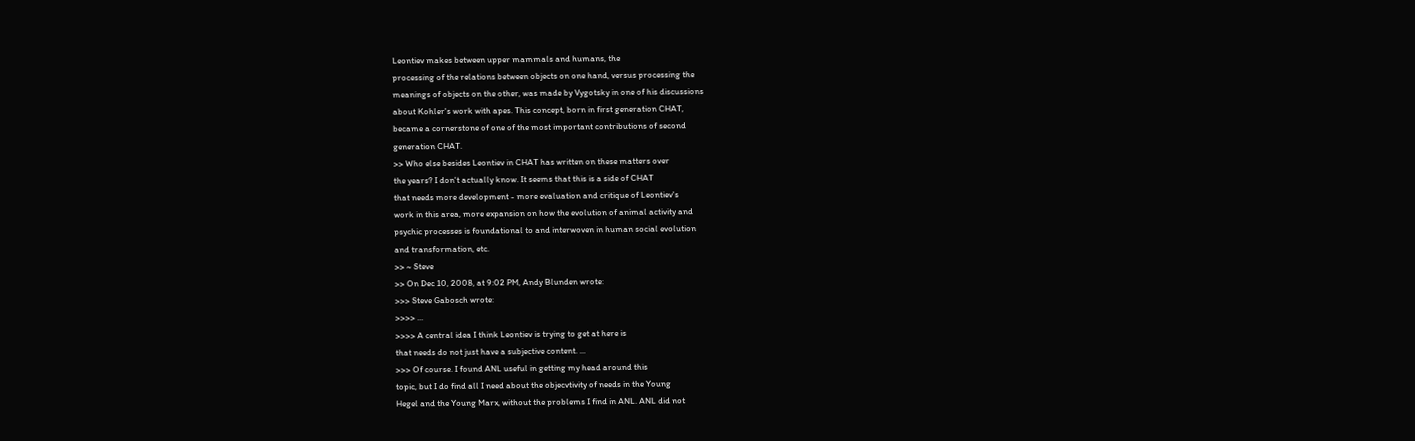Leontiev makes between upper mammals and humans, the
processing of the relations between objects on one hand, versus processing the
meanings of objects on the other, was made by Vygotsky in one of his discussions
about Kohler's work with apes. This concept, born in first generation CHAT,
became a cornerstone of one of the most important contributions of second
generation CHAT.
>> Who else besides Leontiev in CHAT has written on these matters over
the years? I don't actually know. It seems that this is a side of CHAT
that needs more development - more evaluation and critique of Leontiev's
work in this area, more expansion on how the evolution of animal activity and
psychic processes is foundational to and interwoven in human social evolution
and transformation, etc.
>> ~ Steve
>> On Dec 10, 2008, at 9:02 PM, Andy Blunden wrote:
>>> Steve Gabosch wrote:
>>>> ...
>>>> A central idea I think Leontiev is trying to get at here is
that needs do not just have a subjective content. ...
>>> Of course. I found ANL useful in getting my head around this
topic, but I do find all I need about the objecvtivity of needs in the Young
Hegel and the Young Marx, without the problems I find in ANL. ANL did not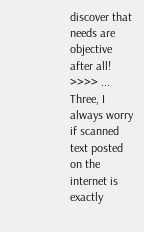discover that needs are objective after all!
>>>> ... Three, I always worry if scanned text posted on the
internet is exactly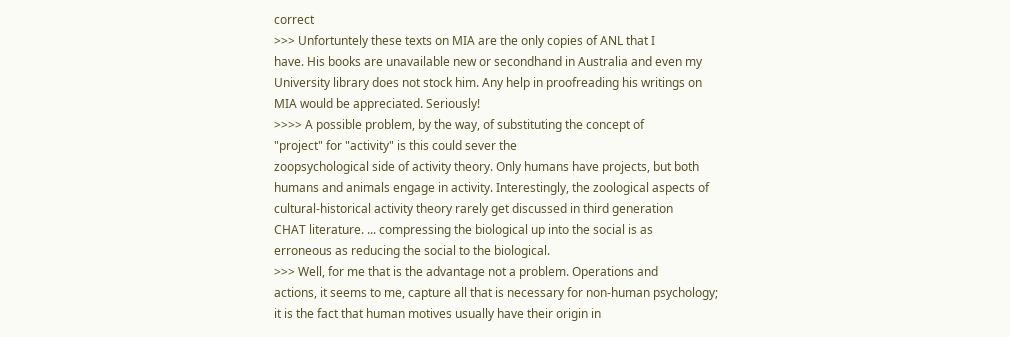correct
>>> Unfortuntely these texts on MIA are the only copies of ANL that I
have. His books are unavailable new or secondhand in Australia and even my
University library does not stock him. Any help in proofreading his writings on
MIA would be appreciated. Seriously!
>>>> A possible problem, by the way, of substituting the concept of
"project" for "activity" is this could sever the
zoopsychological side of activity theory. Only humans have projects, but both
humans and animals engage in activity. Interestingly, the zoological aspects of
cultural-historical activity theory rarely get discussed in third generation
CHAT literature. ... compressing the biological up into the social is as
erroneous as reducing the social to the biological.
>>> Well, for me that is the advantage not a problem. Operations and
actions, it seems to me, capture all that is necessary for non-human psychology;
it is the fact that human motives usually have their origin in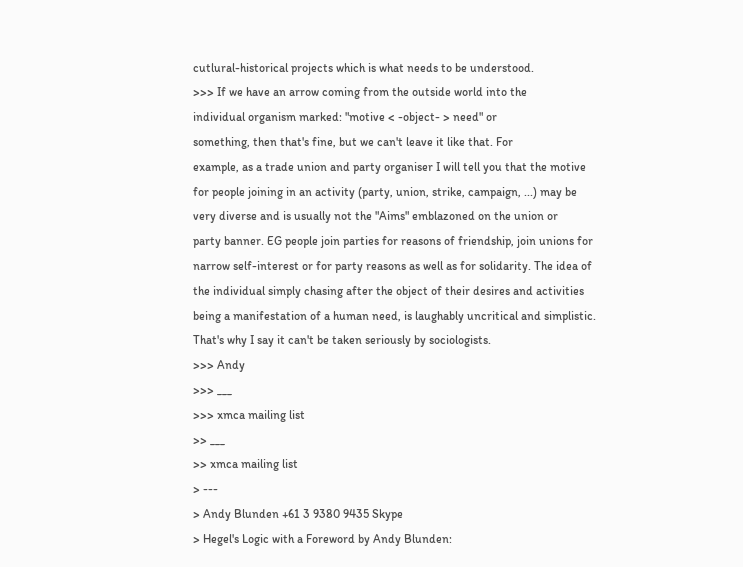cutlural-historical projects which is what needs to be understood.
>>> If we have an arrow coming from the outside world into the
individual organism marked: "motive < -object- > need" or
something, then that's fine, but we can't leave it like that. For
example, as a trade union and party organiser I will tell you that the motive
for people joining in an activity (party, union, strike, campaign, ...) may be
very diverse and is usually not the "Aims" emblazoned on the union or
party banner. EG people join parties for reasons of friendship, join unions for
narrow self-interest or for party reasons as well as for solidarity. The idea of
the individual simply chasing after the object of their desires and activities
being a manifestation of a human need, is laughably uncritical and simplistic.
That's why I say it can't be taken seriously by sociologists.
>>> Andy
>>> ___
>>> xmca mailing list
>> ___
>> xmca mailing list
> ---
> Andy Blunden +61 3 9380 9435 Skype
> Hegel's Logic with a Foreword by Andy Blunden: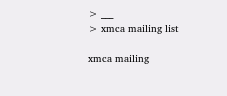> ___
> xmca mailing list

xmca mailing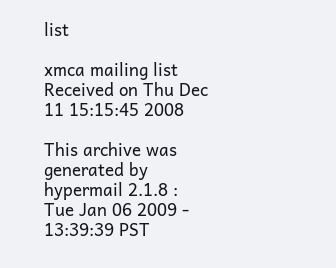list

xmca mailing list
Received on Thu Dec 11 15:15:45 2008

This archive was generated by hypermail 2.1.8 : Tue Jan 06 2009 - 13:39:39 PST